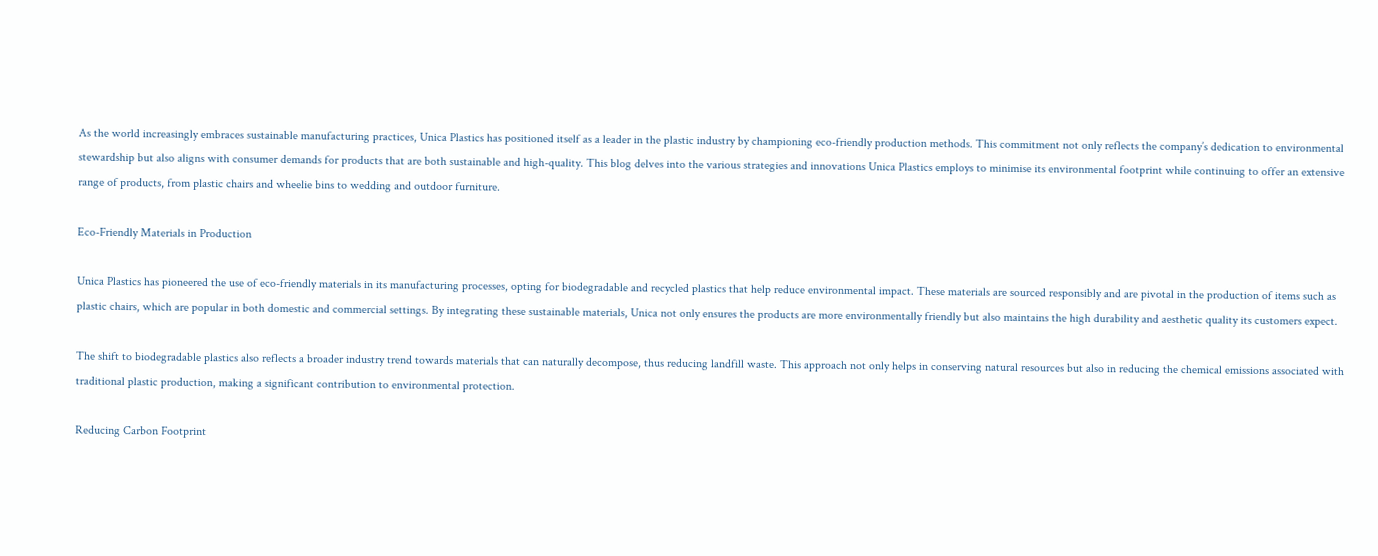As the world increasingly embraces sustainable manufacturing practices, Unica Plastics has positioned itself as a leader in the plastic industry by championing eco-friendly production methods. This commitment not only reflects the company’s dedication to environmental stewardship but also aligns with consumer demands for products that are both sustainable and high-quality. This blog delves into the various strategies and innovations Unica Plastics employs to minimise its environmental footprint while continuing to offer an extensive range of products, from plastic chairs and wheelie bins to wedding and outdoor furniture.

Eco-Friendly Materials in Production

Unica Plastics has pioneered the use of eco-friendly materials in its manufacturing processes, opting for biodegradable and recycled plastics that help reduce environmental impact. These materials are sourced responsibly and are pivotal in the production of items such as plastic chairs, which are popular in both domestic and commercial settings. By integrating these sustainable materials, Unica not only ensures the products are more environmentally friendly but also maintains the high durability and aesthetic quality its customers expect.

The shift to biodegradable plastics also reflects a broader industry trend towards materials that can naturally decompose, thus reducing landfill waste. This approach not only helps in conserving natural resources but also in reducing the chemical emissions associated with traditional plastic production, making a significant contribution to environmental protection.

Reducing Carbon Footprint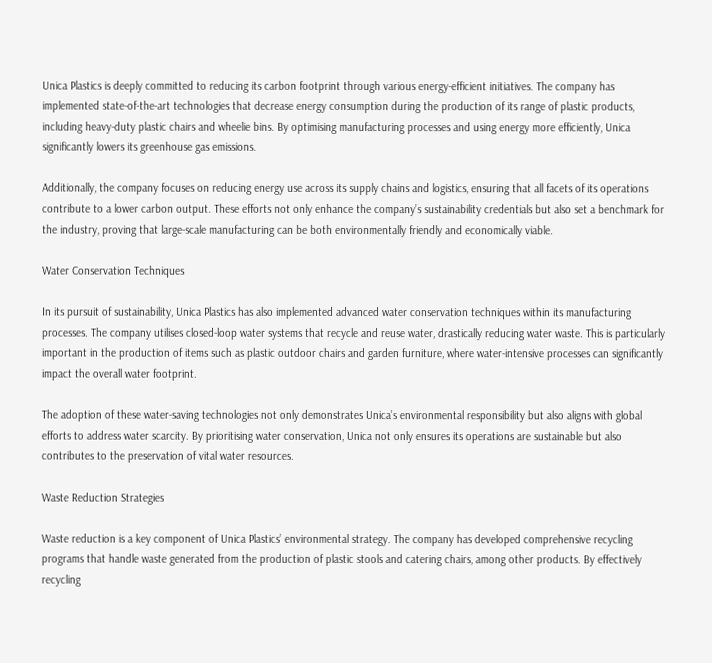Unica Plastics is deeply committed to reducing its carbon footprint through various energy-efficient initiatives. The company has implemented state-of-the-art technologies that decrease energy consumption during the production of its range of plastic products, including heavy-duty plastic chairs and wheelie bins. By optimising manufacturing processes and using energy more efficiently, Unica significantly lowers its greenhouse gas emissions.

Additionally, the company focuses on reducing energy use across its supply chains and logistics, ensuring that all facets of its operations contribute to a lower carbon output. These efforts not only enhance the company’s sustainability credentials but also set a benchmark for the industry, proving that large-scale manufacturing can be both environmentally friendly and economically viable.

Water Conservation Techniques

In its pursuit of sustainability, Unica Plastics has also implemented advanced water conservation techniques within its manufacturing processes. The company utilises closed-loop water systems that recycle and reuse water, drastically reducing water waste. This is particularly important in the production of items such as plastic outdoor chairs and garden furniture, where water-intensive processes can significantly impact the overall water footprint.

The adoption of these water-saving technologies not only demonstrates Unica’s environmental responsibility but also aligns with global efforts to address water scarcity. By prioritising water conservation, Unica not only ensures its operations are sustainable but also contributes to the preservation of vital water resources.

Waste Reduction Strategies

Waste reduction is a key component of Unica Plastics’ environmental strategy. The company has developed comprehensive recycling programs that handle waste generated from the production of plastic stools and catering chairs, among other products. By effectively recycling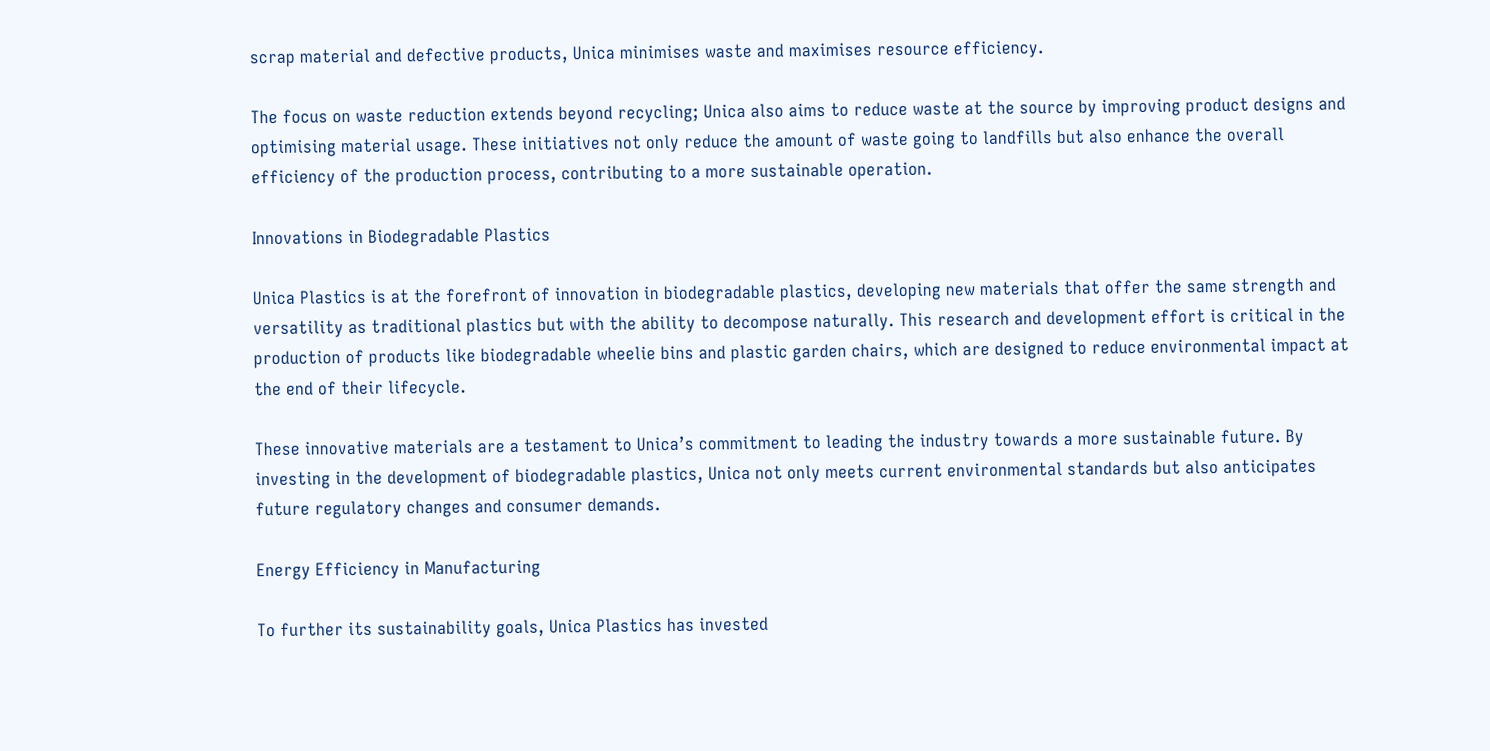scrap material and defective products, Unica minimises waste and maximises resource efficiency.

The focus on waste reduction extends beyond recycling; Unica also aims to reduce waste at the source by improving product designs and optimising material usage. These initiatives not only reduce the amount of waste going to landfills but also enhance the overall efficiency of the production process, contributing to a more sustainable operation.

Innovations in Biodegradable Plastics

Unica Plastics is at the forefront of innovation in biodegradable plastics, developing new materials that offer the same strength and versatility as traditional plastics but with the ability to decompose naturally. This research and development effort is critical in the production of products like biodegradable wheelie bins and plastic garden chairs, which are designed to reduce environmental impact at the end of their lifecycle.

These innovative materials are a testament to Unica’s commitment to leading the industry towards a more sustainable future. By investing in the development of biodegradable plastics, Unica not only meets current environmental standards but also anticipates future regulatory changes and consumer demands.

Energy Efficiency in Manufacturing

To further its sustainability goals, Unica Plastics has invested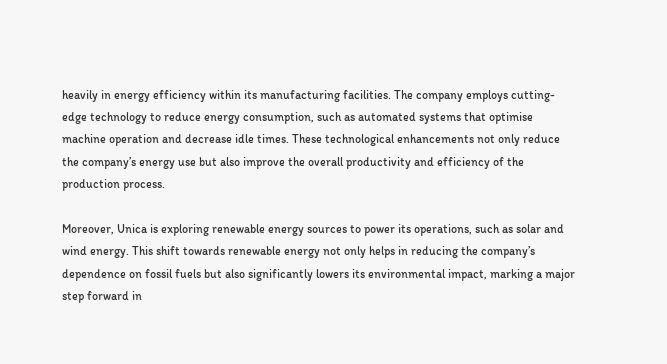heavily in energy efficiency within its manufacturing facilities. The company employs cutting-edge technology to reduce energy consumption, such as automated systems that optimise machine operation and decrease idle times. These technological enhancements not only reduce the company’s energy use but also improve the overall productivity and efficiency of the production process.

Moreover, Unica is exploring renewable energy sources to power its operations, such as solar and wind energy. This shift towards renewable energy not only helps in reducing the company’s dependence on fossil fuels but also significantly lowers its environmental impact, marking a major step forward in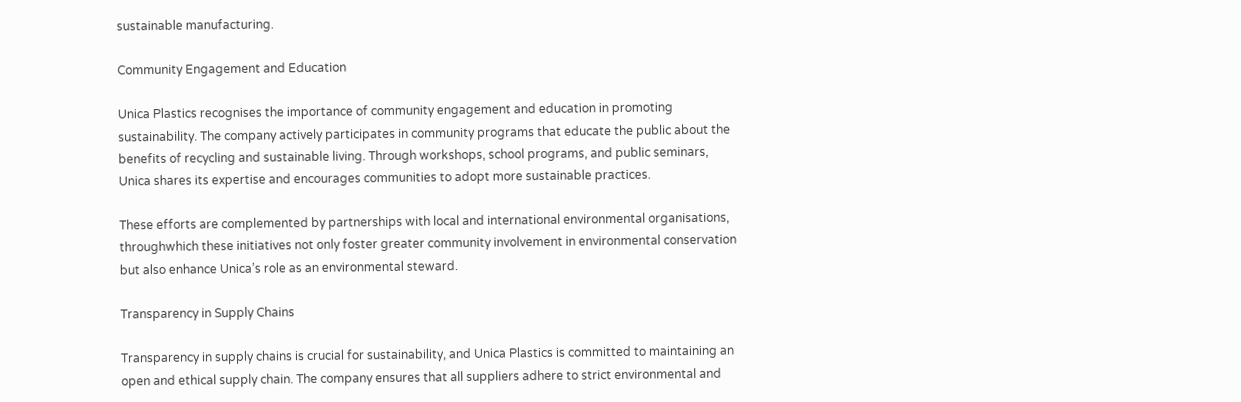sustainable manufacturing.

Community Engagement and Education

Unica Plastics recognises the importance of community engagement and education in promoting sustainability. The company actively participates in community programs that educate the public about the benefits of recycling and sustainable living. Through workshops, school programs, and public seminars, Unica shares its expertise and encourages communities to adopt more sustainable practices.

These efforts are complemented by partnerships with local and international environmental organisations, throughwhich these initiatives not only foster greater community involvement in environmental conservation but also enhance Unica’s role as an environmental steward.

Transparency in Supply Chains

Transparency in supply chains is crucial for sustainability, and Unica Plastics is committed to maintaining an open and ethical supply chain. The company ensures that all suppliers adhere to strict environmental and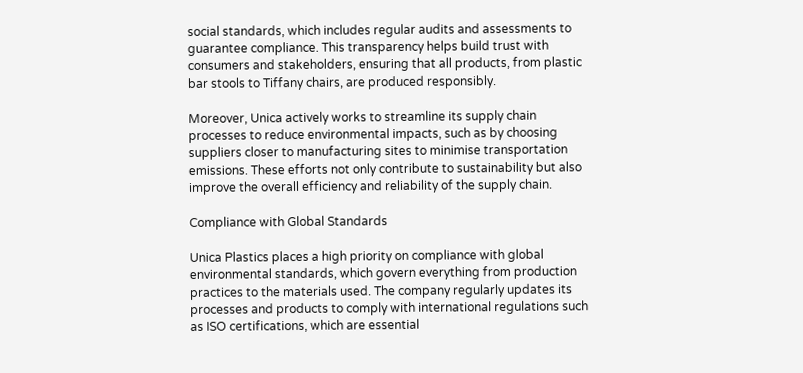social standards, which includes regular audits and assessments to guarantee compliance. This transparency helps build trust with consumers and stakeholders, ensuring that all products, from plastic bar stools to Tiffany chairs, are produced responsibly.

Moreover, Unica actively works to streamline its supply chain processes to reduce environmental impacts, such as by choosing suppliers closer to manufacturing sites to minimise transportation emissions. These efforts not only contribute to sustainability but also improve the overall efficiency and reliability of the supply chain.

Compliance with Global Standards

Unica Plastics places a high priority on compliance with global environmental standards, which govern everything from production practices to the materials used. The company regularly updates its processes and products to comply with international regulations such as ISO certifications, which are essential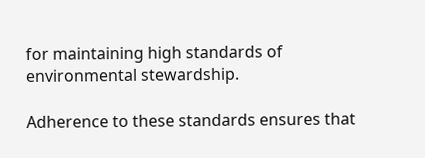for maintaining high standards of environmental stewardship.

Adherence to these standards ensures that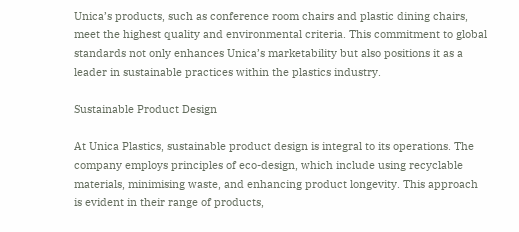Unica’s products, such as conference room chairs and plastic dining chairs, meet the highest quality and environmental criteria. This commitment to global standards not only enhances Unica’s marketability but also positions it as a leader in sustainable practices within the plastics industry.

Sustainable Product Design

At Unica Plastics, sustainable product design is integral to its operations. The company employs principles of eco-design, which include using recyclable materials, minimising waste, and enhancing product longevity. This approach is evident in their range of products,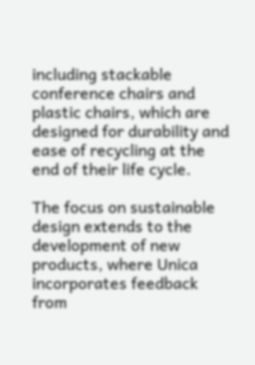including stackable conference chairs and plastic chairs, which are designed for durability and ease of recycling at the end of their life cycle.

The focus on sustainable design extends to the development of new products, where Unica incorporates feedback from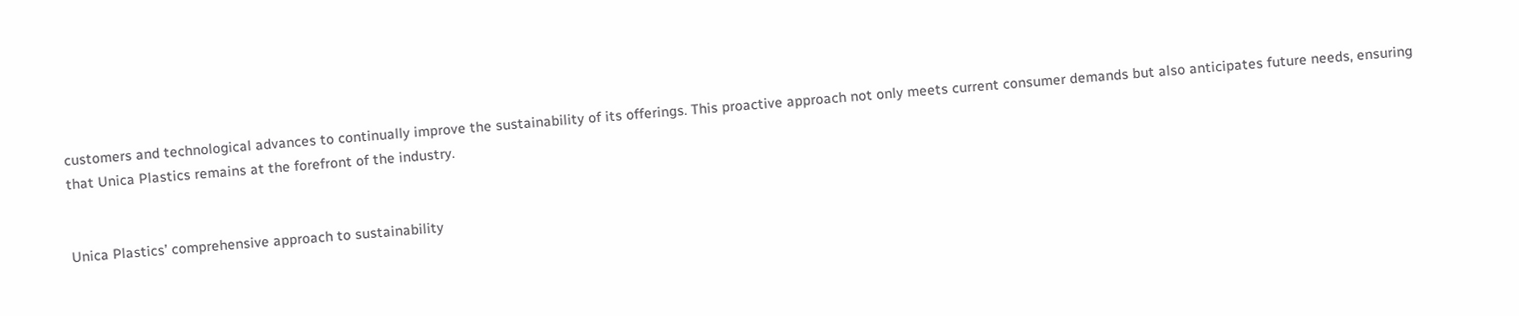customers and technological advances to continually improve the sustainability of its offerings. This proactive approach not only meets current consumer demands but also anticipates future needs, ensuring that Unica Plastics remains at the forefront of the industry.


Unica Plastics’ comprehensive approach to sustainability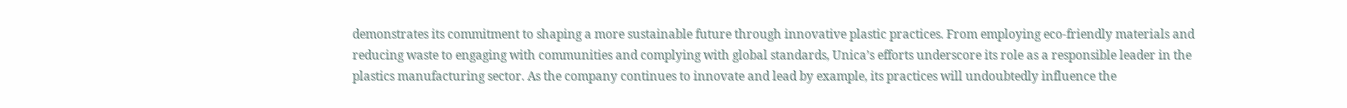demonstrates its commitment to shaping a more sustainable future through innovative plastic practices. From employing eco-friendly materials and reducing waste to engaging with communities and complying with global standards, Unica’s efforts underscore its role as a responsible leader in the plastics manufacturing sector. As the company continues to innovate and lead by example, its practices will undoubtedly influence the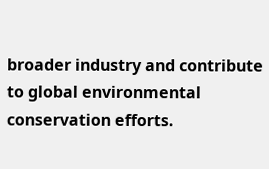broader industry and contribute to global environmental conservation efforts.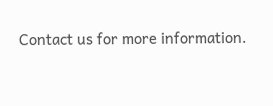Contact us for more information.